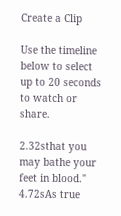Create a Clip

Use the timeline below to select up to 20 seconds to watch or share.

2.32sthat you may bathe your feet in blood."
4.72sAs true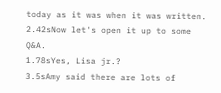today as it was when it was written.
2.42sNow let's open it up to some Q&A.
1.78sYes, Lisa jr.?
3.5sAmy said there are lots of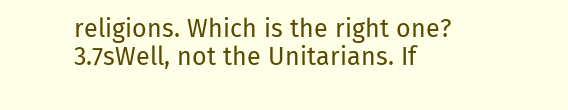religions. Which is the right one?
3.7sWell, not the Unitarians. If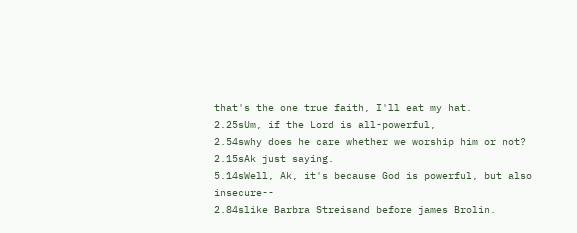that's the one true faith, I'll eat my hat.
2.25sUm, if the Lord is all-powerful,
2.54swhy does he care whether we worship him or not?
2.15sAk just saying.
5.14sWell, Ak, it's because God is powerful, but also insecure--
2.84slike Barbra Streisand before james Brolin.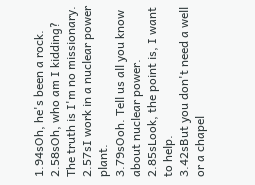1.94sOh, he's been a rock.
2.58sOh, who am I kidding? The truth is I'm no missionary.
2.57sI work in a nuclear power plant.
3.79sOoh. Tell us all you know about nuclear power.
2.85sLook, the point is, I want to help.
3.42sBut you don't need a well or a chapel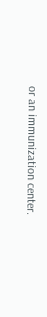or an immunization center.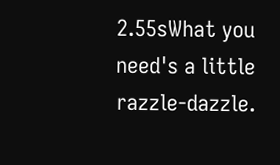2.55sWhat you need's a little razzle-dazzle.